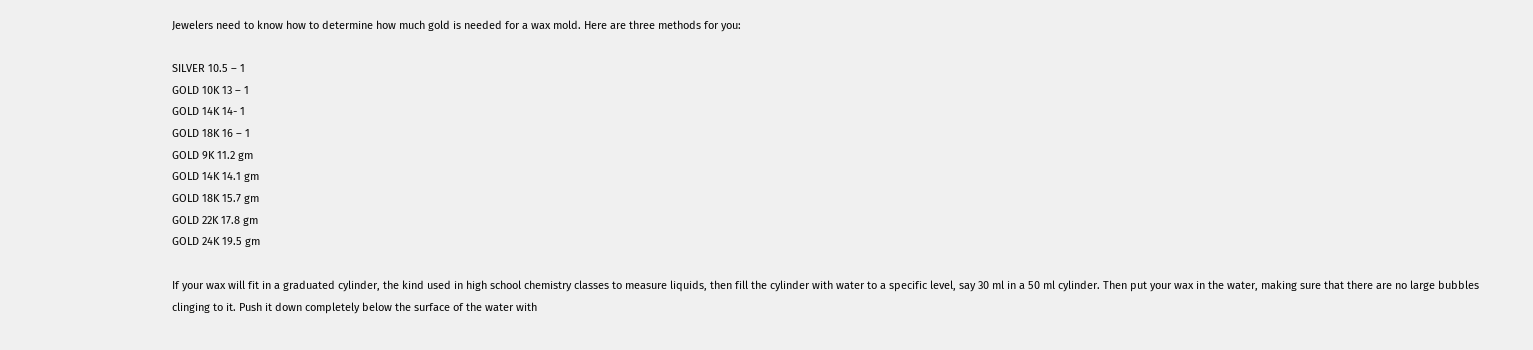Jewelers need to know how to determine how much gold is needed for a wax mold. Here are three methods for you:

SILVER 10.5 – 1
GOLD 10K 13 – 1
GOLD 14K 14- 1
GOLD 18K 16 – 1
GOLD 9K 11.2 gm
GOLD 14K 14.1 gm
GOLD 18K 15.7 gm
GOLD 22K 17.8 gm
GOLD 24K 19.5 gm

If your wax will fit in a graduated cylinder, the kind used in high school chemistry classes to measure liquids, then fill the cylinder with water to a specific level, say 30 ml in a 50 ml cylinder. Then put your wax in the water, making sure that there are no large bubbles clinging to it. Push it down completely below the surface of the water with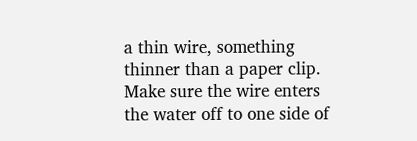a thin wire, something thinner than a paper clip. Make sure the wire enters the water off to one side of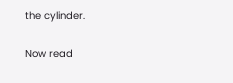the cylinder.

Now read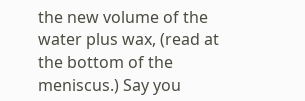the new volume of the water plus wax, (read at the bottom of the meniscus.) Say you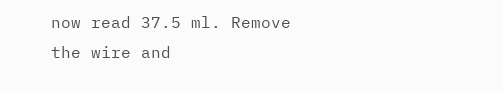now read 37.5 ml. Remove the wire and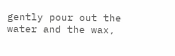gently pour out the water and the wax,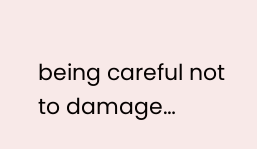being careful not to damage…